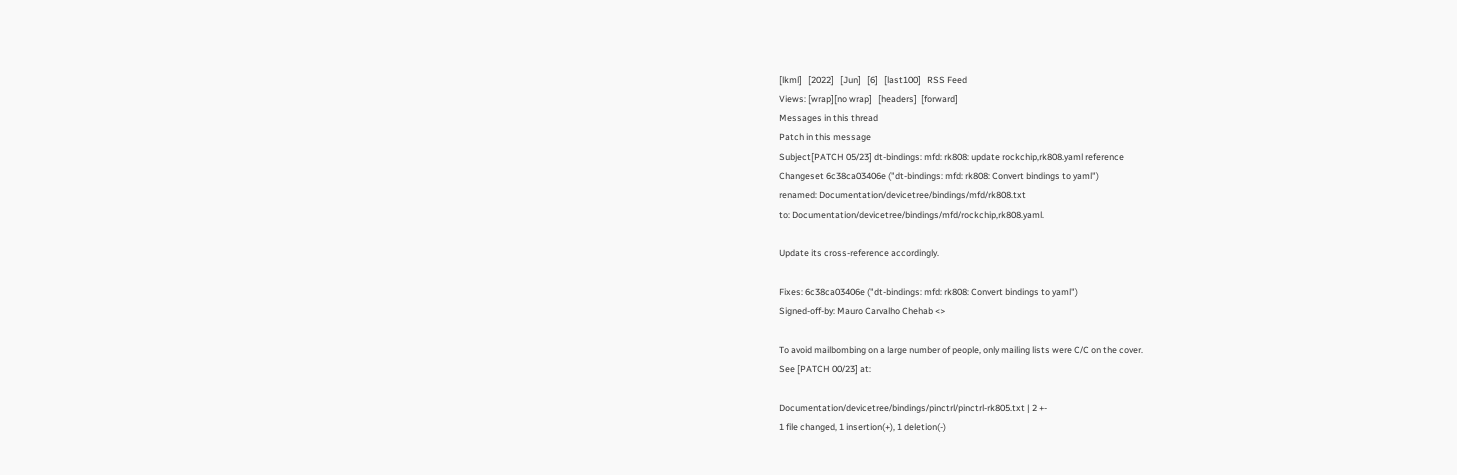[lkml]   [2022]   [Jun]   [6]   [last100]   RSS Feed
Views: [wrap][no wrap]   [headers]  [forward]
Messages in this thread
Patch in this message
Subject[PATCH 05/23] dt-bindings: mfd: rk808: update rockchip,rk808.yaml reference
Changeset 6c38ca03406e ("dt-bindings: mfd: rk808: Convert bindings to yaml")
renamed: Documentation/devicetree/bindings/mfd/rk808.txt
to: Documentation/devicetree/bindings/mfd/rockchip,rk808.yaml.

Update its cross-reference accordingly.

Fixes: 6c38ca03406e ("dt-bindings: mfd: rk808: Convert bindings to yaml")
Signed-off-by: Mauro Carvalho Chehab <>

To avoid mailbombing on a large number of people, only mailing lists were C/C on the cover.
See [PATCH 00/23] at:

Documentation/devicetree/bindings/pinctrl/pinctrl-rk805.txt | 2 +-
1 file changed, 1 insertion(+), 1 deletion(-)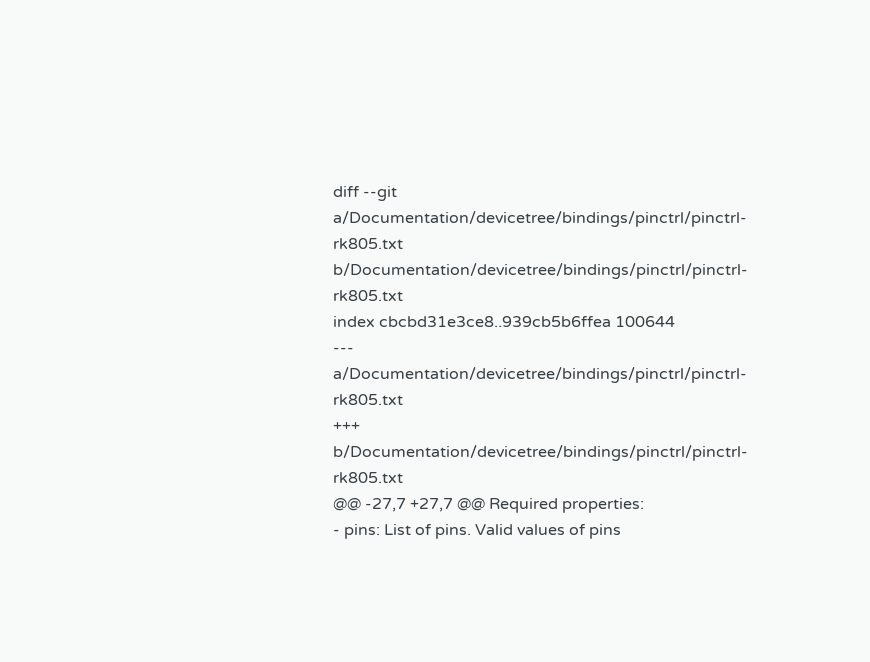diff --git a/Documentation/devicetree/bindings/pinctrl/pinctrl-rk805.txt b/Documentation/devicetree/bindings/pinctrl/pinctrl-rk805.txt
index cbcbd31e3ce8..939cb5b6ffea 100644
--- a/Documentation/devicetree/bindings/pinctrl/pinctrl-rk805.txt
+++ b/Documentation/devicetree/bindings/pinctrl/pinctrl-rk805.txt
@@ -27,7 +27,7 @@ Required properties:
- pins: List of pins. Valid values of pins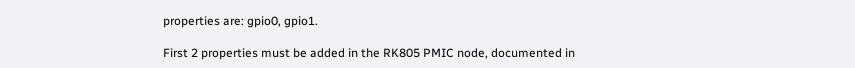properties are: gpio0, gpio1.

First 2 properties must be added in the RK805 PMIC node, documented in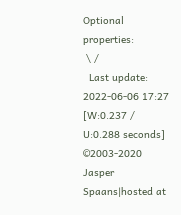Optional properties:
 \ /
  Last update: 2022-06-06 17:27    [W:0.237 / U:0.288 seconds]
©2003-2020 Jasper Spaans|hosted at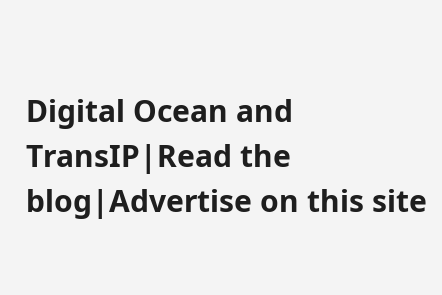Digital Ocean and TransIP|Read the blog|Advertise on this site